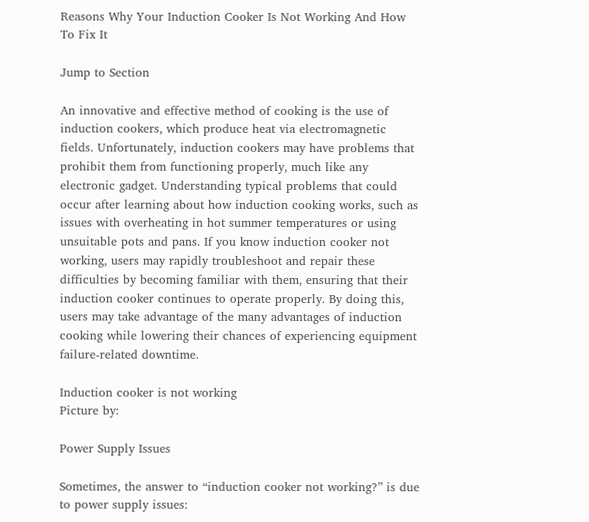Reasons Why Your Induction Cooker Is Not Working And How To Fix It

Jump to Section

An innovative and effective method of cooking is the use of induction cookers, which produce heat via electromagnetic fields. Unfortunately, induction cookers may have problems that prohibit them from functioning properly, much like any electronic gadget. Understanding typical problems that could occur after learning about how induction cooking works, such as issues with overheating in hot summer temperatures or using unsuitable pots and pans. If you know induction cooker not working, users may rapidly troubleshoot and repair these difficulties by becoming familiar with them, ensuring that their induction cooker continues to operate properly. By doing this, users may take advantage of the many advantages of induction cooking while lowering their chances of experiencing equipment failure-related downtime.

Induction cooker is not working
Picture by:

Power Supply Issues

Sometimes, the answer to “induction cooker not working?” is due to power supply issues: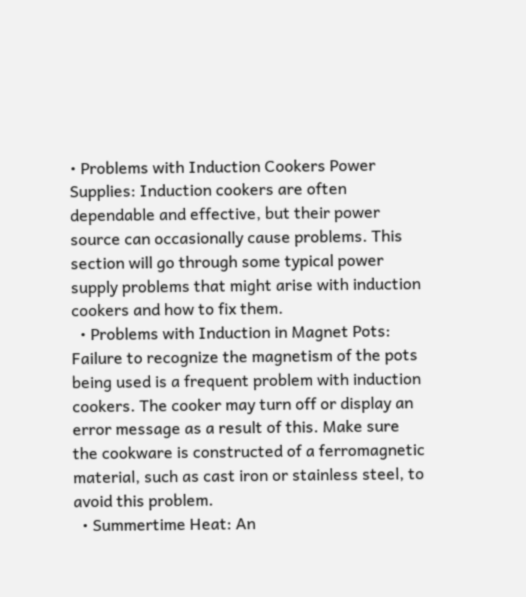• Problems with Induction Cookers Power Supplies: Induction cookers are often dependable and effective, but their power source can occasionally cause problems. This section will go through some typical power supply problems that might arise with induction cookers and how to fix them.
  • Problems with Induction in Magnet Pots: Failure to recognize the magnetism of the pots being used is a frequent problem with induction cookers. The cooker may turn off or display an error message as a result of this. Make sure the cookware is constructed of a ferromagnetic material, such as cast iron or stainless steel, to avoid this problem.
  • Summertime Heat: An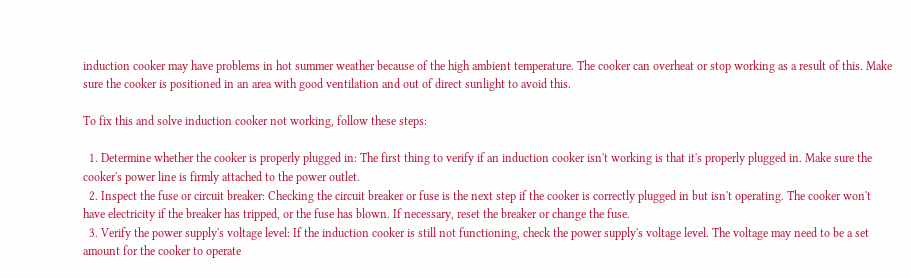induction cooker may have problems in hot summer weather because of the high ambient temperature. The cooker can overheat or stop working as a result of this. Make sure the cooker is positioned in an area with good ventilation and out of direct sunlight to avoid this.

To fix this and solve induction cooker not working, follow these steps:

  1. Determine whether the cooker is properly plugged in: The first thing to verify if an induction cooker isn't working is that it's properly plugged in. Make sure the cooker's power line is firmly attached to the power outlet.
  2. Inspect the fuse or circuit breaker: Checking the circuit breaker or fuse is the next step if the cooker is correctly plugged in but isn't operating. The cooker won't have electricity if the breaker has tripped, or the fuse has blown. If necessary, reset the breaker or change the fuse.
  3. Verify the power supply's voltage level: If the induction cooker is still not functioning, check the power supply's voltage level. The voltage may need to be a set amount for the cooker to operate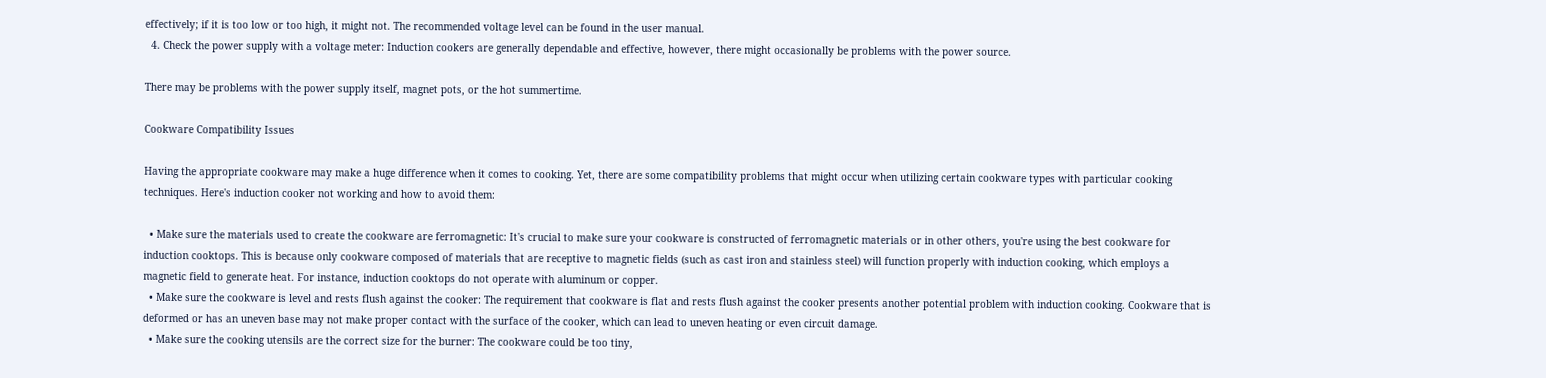effectively; if it is too low or too high, it might not. The recommended voltage level can be found in the user manual.
  4. Check the power supply with a voltage meter: Induction cookers are generally dependable and effective, however, there might occasionally be problems with the power source.

There may be problems with the power supply itself, magnet pots, or the hot summertime.

Cookware Compatibility Issues

Having the appropriate cookware may make a huge difference when it comes to cooking. Yet, there are some compatibility problems that might occur when utilizing certain cookware types with particular cooking techniques. Here's induction cooker not working and how to avoid them:

  • Make sure the materials used to create the cookware are ferromagnetic: It's crucial to make sure your cookware is constructed of ferromagnetic materials or in other others, you're using the best cookware for induction cooktops. This is because only cookware composed of materials that are receptive to magnetic fields (such as cast iron and stainless steel) will function properly with induction cooking, which employs a magnetic field to generate heat. For instance, induction cooktops do not operate with aluminum or copper.
  • Make sure the cookware is level and rests flush against the cooker: The requirement that cookware is flat and rests flush against the cooker presents another potential problem with induction cooking. Cookware that is deformed or has an uneven base may not make proper contact with the surface of the cooker, which can lead to uneven heating or even circuit damage.
  • Make sure the cooking utensils are the correct size for the burner: The cookware could be too tiny,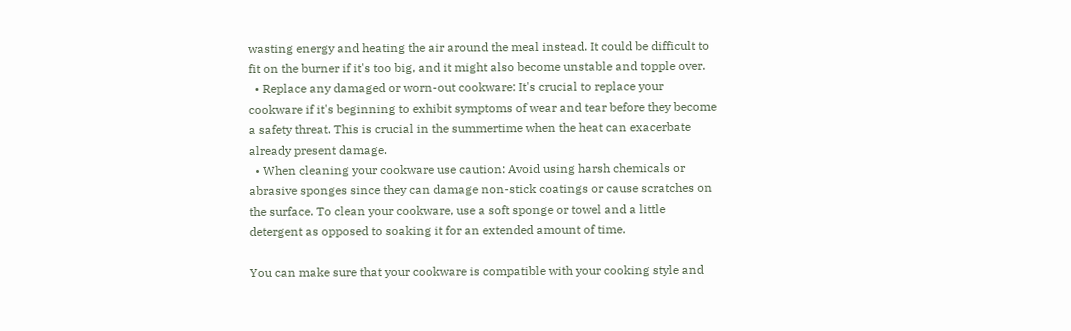wasting energy and heating the air around the meal instead. It could be difficult to fit on the burner if it's too big, and it might also become unstable and topple over.
  • Replace any damaged or worn-out cookware: It's crucial to replace your cookware if it's beginning to exhibit symptoms of wear and tear before they become a safety threat. This is crucial in the summertime when the heat can exacerbate already present damage.
  • When cleaning your cookware use caution: Avoid using harsh chemicals or abrasive sponges since they can damage non-stick coatings or cause scratches on the surface. To clean your cookware, use a soft sponge or towel and a little detergent as opposed to soaking it for an extended amount of time.

You can make sure that your cookware is compatible with your cooking style and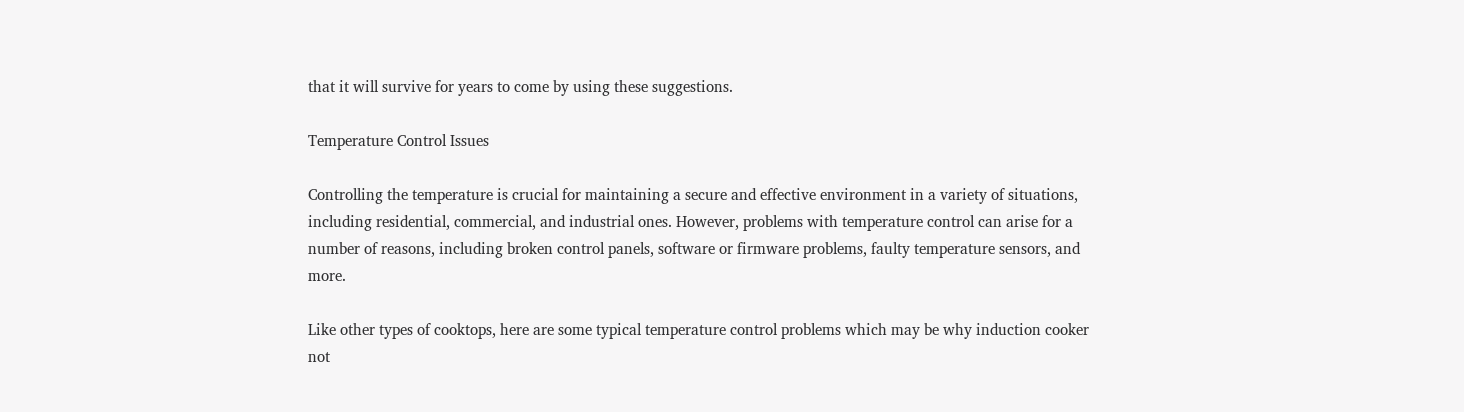that it will survive for years to come by using these suggestions.

Temperature Control Issues

Controlling the temperature is crucial for maintaining a secure and effective environment in a variety of situations, including residential, commercial, and industrial ones. However, problems with temperature control can arise for a number of reasons, including broken control panels, software or firmware problems, faulty temperature sensors, and more.

Like other types of cooktops, here are some typical temperature control problems which may be why induction cooker not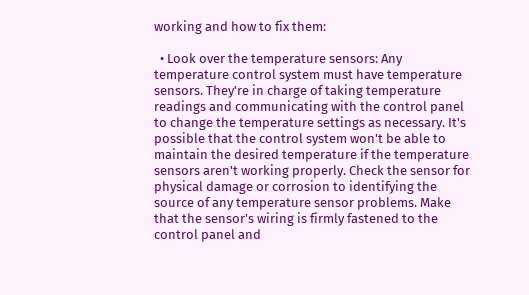working and how to fix them:

  • Look over the temperature sensors: Any temperature control system must have temperature sensors. They're in charge of taking temperature readings and communicating with the control panel to change the temperature settings as necessary. It's possible that the control system won't be able to maintain the desired temperature if the temperature sensors aren't working properly. Check the sensor for physical damage or corrosion to identifying the source of any temperature sensor problems. Make that the sensor's wiring is firmly fastened to the control panel and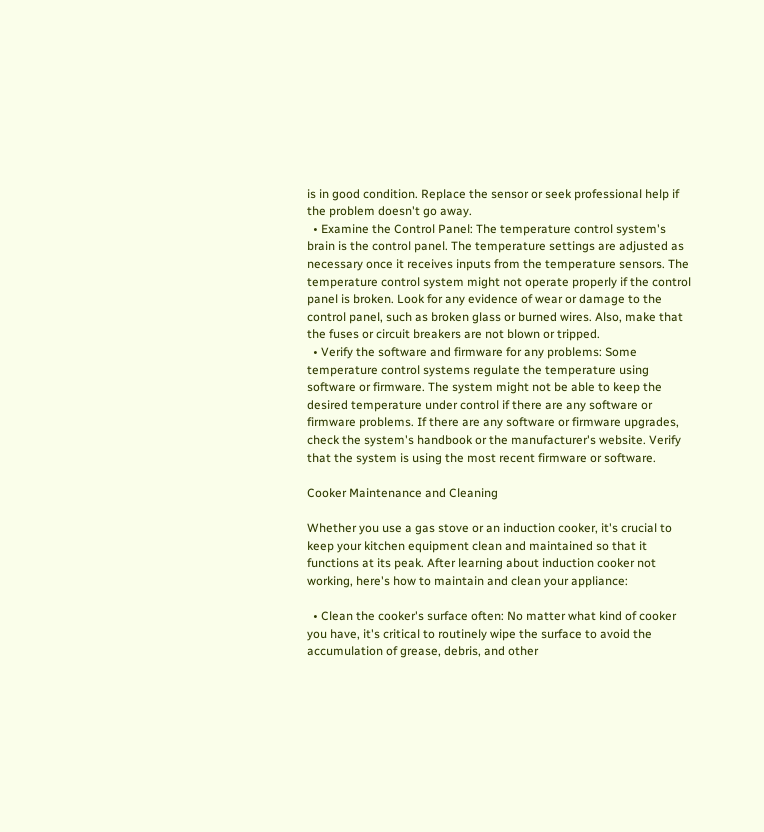is in good condition. Replace the sensor or seek professional help if the problem doesn't go away.
  • Examine the Control Panel: The temperature control system's brain is the control panel. The temperature settings are adjusted as necessary once it receives inputs from the temperature sensors. The temperature control system might not operate properly if the control panel is broken. Look for any evidence of wear or damage to the control panel, such as broken glass or burned wires. Also, make that the fuses or circuit breakers are not blown or tripped.
  • Verify the software and firmware for any problems: Some temperature control systems regulate the temperature using software or firmware. The system might not be able to keep the desired temperature under control if there are any software or firmware problems. If there are any software or firmware upgrades, check the system's handbook or the manufacturer's website. Verify that the system is using the most recent firmware or software.

Cooker Maintenance and Cleaning

Whether you use a gas stove or an induction cooker, it's crucial to keep your kitchen equipment clean and maintained so that it functions at its peak. After learning about induction cooker not working, here's how to maintain and clean your appliance:

  • Clean the cooker's surface often: No matter what kind of cooker you have, it's critical to routinely wipe the surface to avoid the accumulation of grease, debris, and other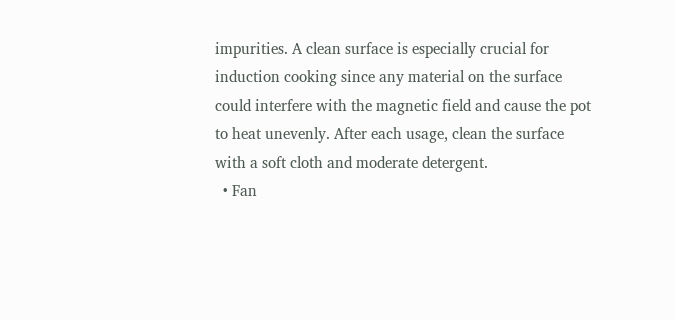impurities. A clean surface is especially crucial for induction cooking since any material on the surface could interfere with the magnetic field and cause the pot to heat unevenly. After each usage, clean the surface with a soft cloth and moderate detergent.
  • Fan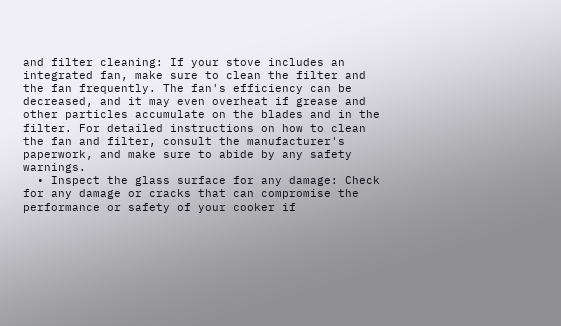and filter cleaning: If your stove includes an integrated fan, make sure to clean the filter and the fan frequently. The fan's efficiency can be decreased, and it may even overheat if grease and other particles accumulate on the blades and in the filter. For detailed instructions on how to clean the fan and filter, consult the manufacturer's paperwork, and make sure to abide by any safety warnings.
  • Inspect the glass surface for any damage: Check for any damage or cracks that can compromise the performance or safety of your cooker if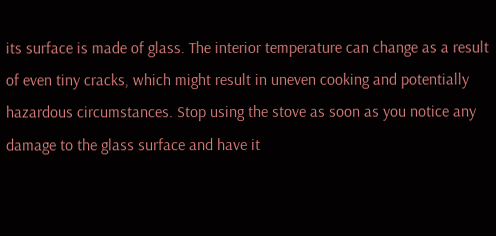its surface is made of glass. The interior temperature can change as a result of even tiny cracks, which might result in uneven cooking and potentially hazardous circumstances. Stop using the stove as soon as you notice any damage to the glass surface and have it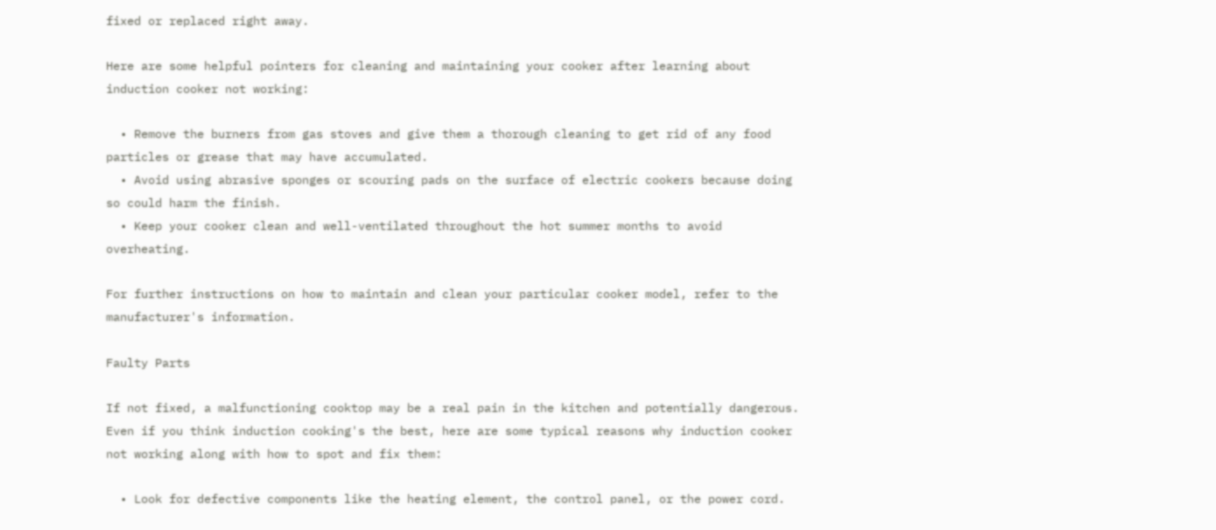fixed or replaced right away.

Here are some helpful pointers for cleaning and maintaining your cooker after learning about induction cooker not working:

  • Remove the burners from gas stoves and give them a thorough cleaning to get rid of any food particles or grease that may have accumulated.
  • Avoid using abrasive sponges or scouring pads on the surface of electric cookers because doing so could harm the finish.
  • Keep your cooker clean and well-ventilated throughout the hot summer months to avoid overheating.

For further instructions on how to maintain and clean your particular cooker model, refer to the manufacturer's information.

Faulty Parts

If not fixed, a malfunctioning cooktop may be a real pain in the kitchen and potentially dangerous. Even if you think induction cooking's the best, here are some typical reasons why induction cooker not working along with how to spot and fix them:

  • Look for defective components like the heating element, the control panel, or the power cord.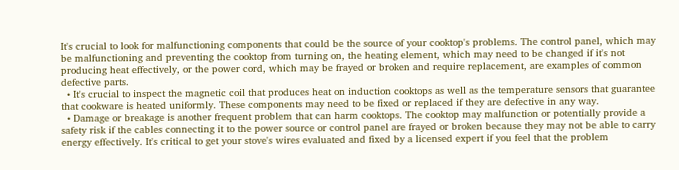It's crucial to look for malfunctioning components that could be the source of your cooktop's problems. The control panel, which may be malfunctioning and preventing the cooktop from turning on, the heating element, which may need to be changed if it's not producing heat effectively, or the power cord, which may be frayed or broken and require replacement, are examples of common defective parts.
  • It's crucial to inspect the magnetic coil that produces heat on induction cooktops as well as the temperature sensors that guarantee that cookware is heated uniformly. These components may need to be fixed or replaced if they are defective in any way.
  • Damage or breakage is another frequent problem that can harm cooktops. The cooktop may malfunction or potentially provide a safety risk if the cables connecting it to the power source or control panel are frayed or broken because they may not be able to carry energy effectively. It's critical to get your stove's wires evaluated and fixed by a licensed expert if you feel that the problem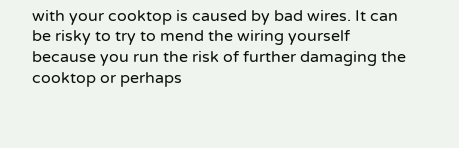with your cooktop is caused by bad wires. It can be risky to try to mend the wiring yourself because you run the risk of further damaging the cooktop or perhaps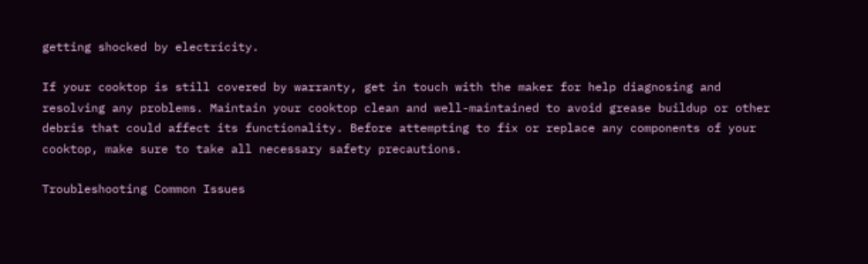getting shocked by electricity.

If your cooktop is still covered by warranty, get in touch with the maker for help diagnosing and resolving any problems. Maintain your cooktop clean and well-maintained to avoid grease buildup or other debris that could affect its functionality. Before attempting to fix or replace any components of your cooktop, make sure to take all necessary safety precautions.

Troubleshooting Common Issues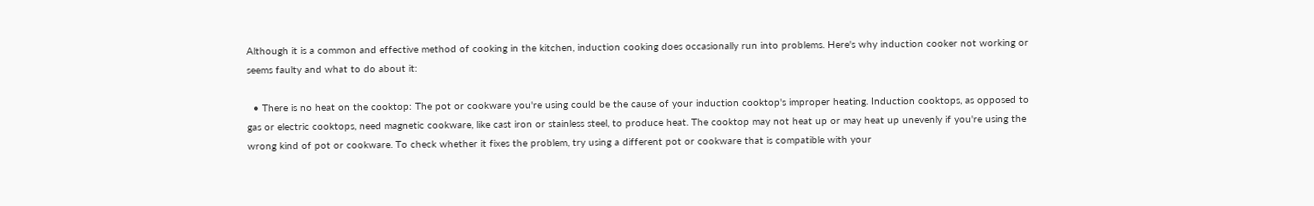Although it is a common and effective method of cooking in the kitchen, induction cooking does occasionally run into problems. Here's why induction cooker not working or seems faulty and what to do about it:

  • There is no heat on the cooktop: The pot or cookware you're using could be the cause of your induction cooktop's improper heating. Induction cooktops, as opposed to gas or electric cooktops, need magnetic cookware, like cast iron or stainless steel, to produce heat. The cooktop may not heat up or may heat up unevenly if you're using the wrong kind of pot or cookware. To check whether it fixes the problem, try using a different pot or cookware that is compatible with your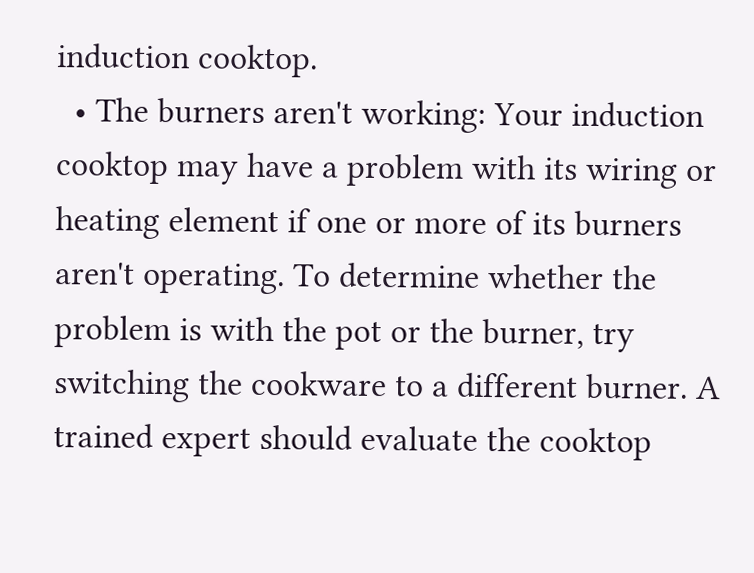induction cooktop.
  • The burners aren't working: Your induction cooktop may have a problem with its wiring or heating element if one or more of its burners aren't operating. To determine whether the problem is with the pot or the burner, try switching the cookware to a different burner. A trained expert should evaluate the cooktop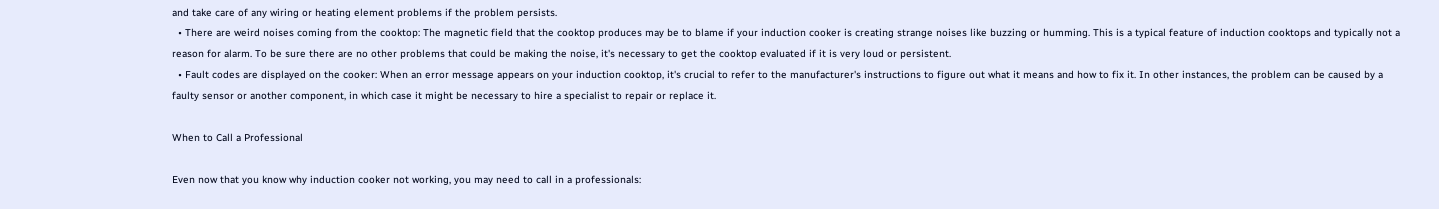and take care of any wiring or heating element problems if the problem persists.
  • There are weird noises coming from the cooktop: The magnetic field that the cooktop produces may be to blame if your induction cooker is creating strange noises like buzzing or humming. This is a typical feature of induction cooktops and typically not a reason for alarm. To be sure there are no other problems that could be making the noise, it's necessary to get the cooktop evaluated if it is very loud or persistent.
  • Fault codes are displayed on the cooker: When an error message appears on your induction cooktop, it's crucial to refer to the manufacturer's instructions to figure out what it means and how to fix it. In other instances, the problem can be caused by a faulty sensor or another component, in which case it might be necessary to hire a specialist to repair or replace it.

When to Call a Professional

Even now that you know why induction cooker not working, you may need to call in a professionals: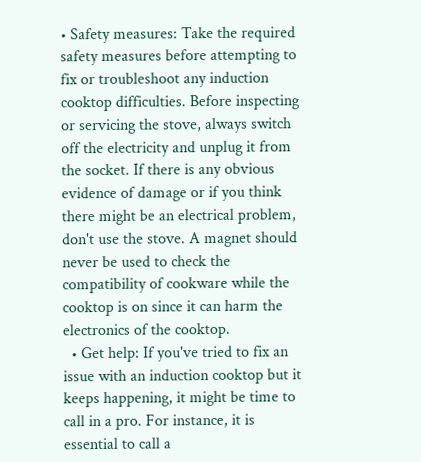• Safety measures: Take the required safety measures before attempting to fix or troubleshoot any induction cooktop difficulties. Before inspecting or servicing the stove, always switch off the electricity and unplug it from the socket. If there is any obvious evidence of damage or if you think there might be an electrical problem, don't use the stove. A magnet should never be used to check the compatibility of cookware while the cooktop is on since it can harm the electronics of the cooktop.
  • Get help: If you've tried to fix an issue with an induction cooktop but it keeps happening, it might be time to call in a pro. For instance, it is essential to call a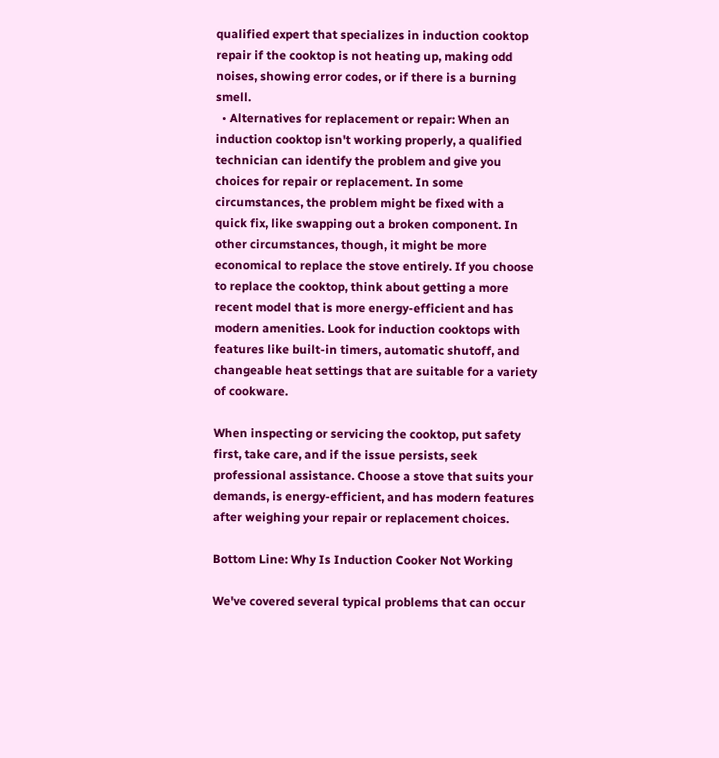qualified expert that specializes in induction cooktop repair if the cooktop is not heating up, making odd noises, showing error codes, or if there is a burning smell.
  • Alternatives for replacement or repair: When an induction cooktop isn't working properly, a qualified technician can identify the problem and give you choices for repair or replacement. In some circumstances, the problem might be fixed with a quick fix, like swapping out a broken component. In other circumstances, though, it might be more economical to replace the stove entirely. If you choose to replace the cooktop, think about getting a more recent model that is more energy-efficient and has modern amenities. Look for induction cooktops with features like built-in timers, automatic shutoff, and changeable heat settings that are suitable for a variety of cookware.

When inspecting or servicing the cooktop, put safety first, take care, and if the issue persists, seek professional assistance. Choose a stove that suits your demands, is energy-efficient, and has modern features after weighing your repair or replacement choices.

Bottom Line: Why Is Induction Cooker Not Working

We've covered several typical problems that can occur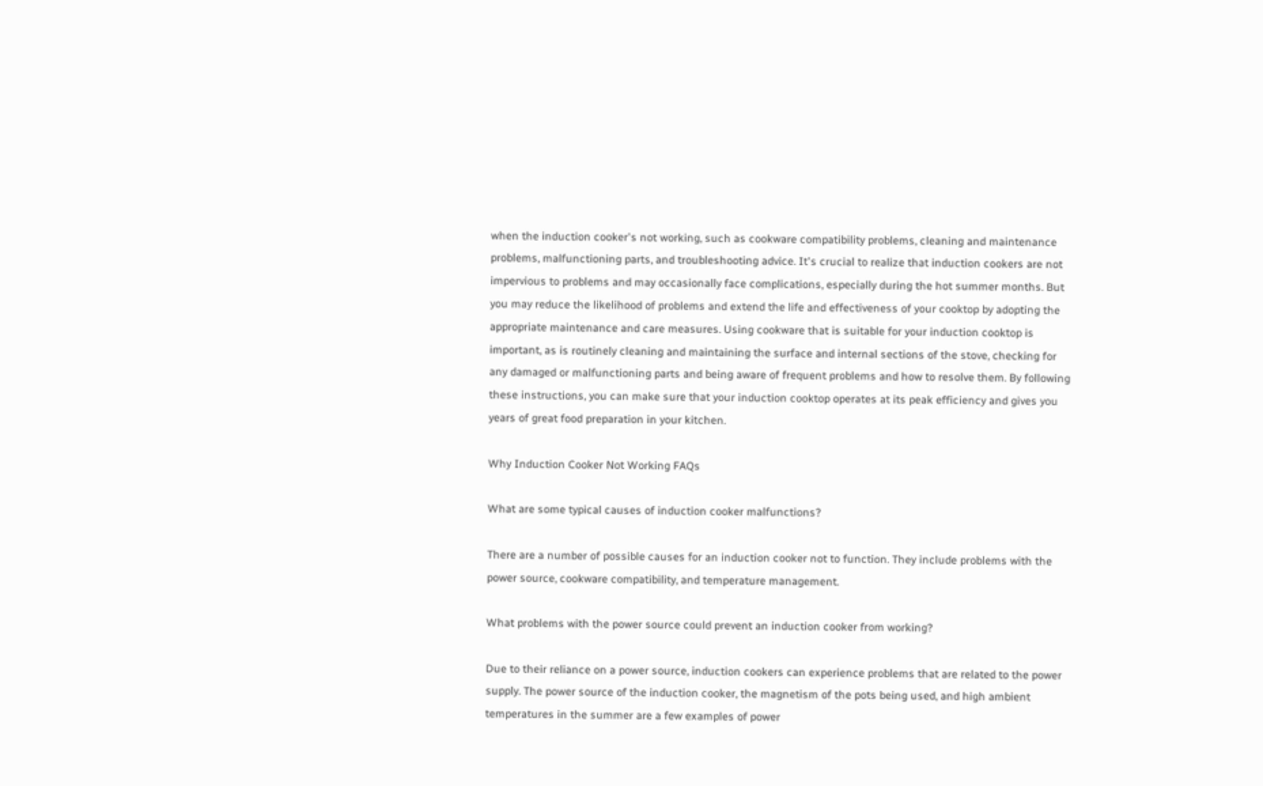when the induction cooker's not working, such as cookware compatibility problems, cleaning and maintenance problems, malfunctioning parts, and troubleshooting advice. It's crucial to realize that induction cookers are not impervious to problems and may occasionally face complications, especially during the hot summer months. But you may reduce the likelihood of problems and extend the life and effectiveness of your cooktop by adopting the appropriate maintenance and care measures. Using cookware that is suitable for your induction cooktop is important, as is routinely cleaning and maintaining the surface and internal sections of the stove, checking for any damaged or malfunctioning parts and being aware of frequent problems and how to resolve them. By following these instructions, you can make sure that your induction cooktop operates at its peak efficiency and gives you years of great food preparation in your kitchen.

Why Induction Cooker Not Working FAQs

What are some typical causes of induction cooker malfunctions?

There are a number of possible causes for an induction cooker not to function. They include problems with the power source, cookware compatibility, and temperature management.

What problems with the power source could prevent an induction cooker from working?

Due to their reliance on a power source, induction cookers can experience problems that are related to the power supply. The power source of the induction cooker, the magnetism of the pots being used, and high ambient temperatures in the summer are a few examples of power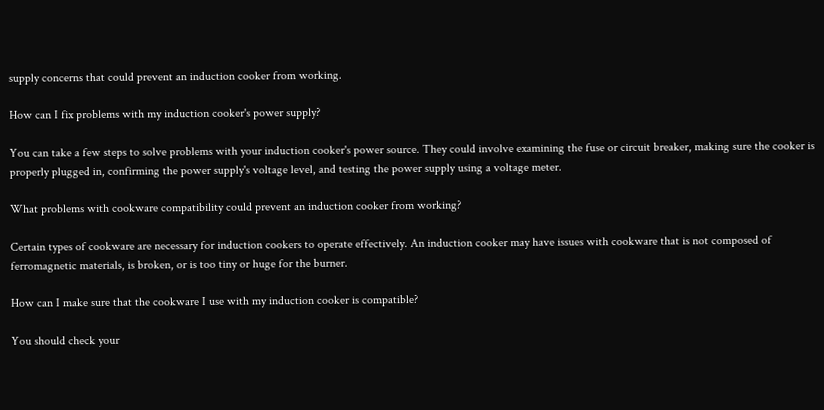supply concerns that could prevent an induction cooker from working.

How can I fix problems with my induction cooker's power supply?

You can take a few steps to solve problems with your induction cooker's power source. They could involve examining the fuse or circuit breaker, making sure the cooker is properly plugged in, confirming the power supply's voltage level, and testing the power supply using a voltage meter.

What problems with cookware compatibility could prevent an induction cooker from working?

Certain types of cookware are necessary for induction cookers to operate effectively. An induction cooker may have issues with cookware that is not composed of ferromagnetic materials, is broken, or is too tiny or huge for the burner.

How can I make sure that the cookware I use with my induction cooker is compatible?

You should check your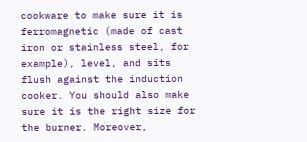cookware to make sure it is ferromagnetic (made of cast iron or stainless steel, for example), level, and sits flush against the induction cooker. You should also make sure it is the right size for the burner. Moreover,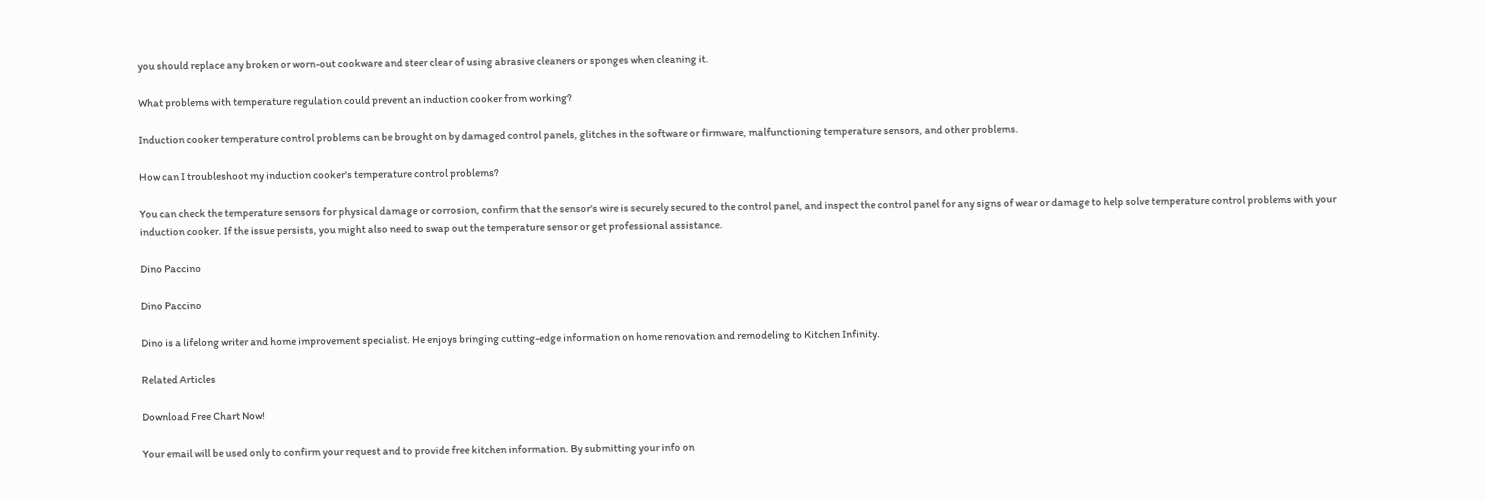you should replace any broken or worn-out cookware and steer clear of using abrasive cleaners or sponges when cleaning it.

What problems with temperature regulation could prevent an induction cooker from working?

Induction cooker temperature control problems can be brought on by damaged control panels, glitches in the software or firmware, malfunctioning temperature sensors, and other problems.

How can I troubleshoot my induction cooker's temperature control problems?

You can check the temperature sensors for physical damage or corrosion, confirm that the sensor's wire is securely secured to the control panel, and inspect the control panel for any signs of wear or damage to help solve temperature control problems with your induction cooker. If the issue persists, you might also need to swap out the temperature sensor or get professional assistance.

Dino Paccino

Dino Paccino

Dino is a lifelong writer and home improvement specialist. He enjoys bringing cutting-edge information on home renovation and remodeling to Kitchen Infinity.

Related Articles

Download Free Chart Now!

Your email will be used only to confirm your request and to provide free kitchen information. By submitting your info on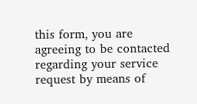this form, you are agreeing to be contacted regarding your service request by means of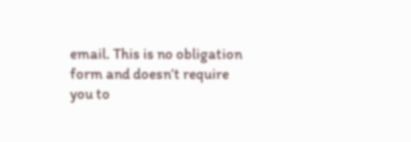email. This is no obligation form and doesn’t require you to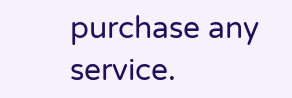purchase any service.